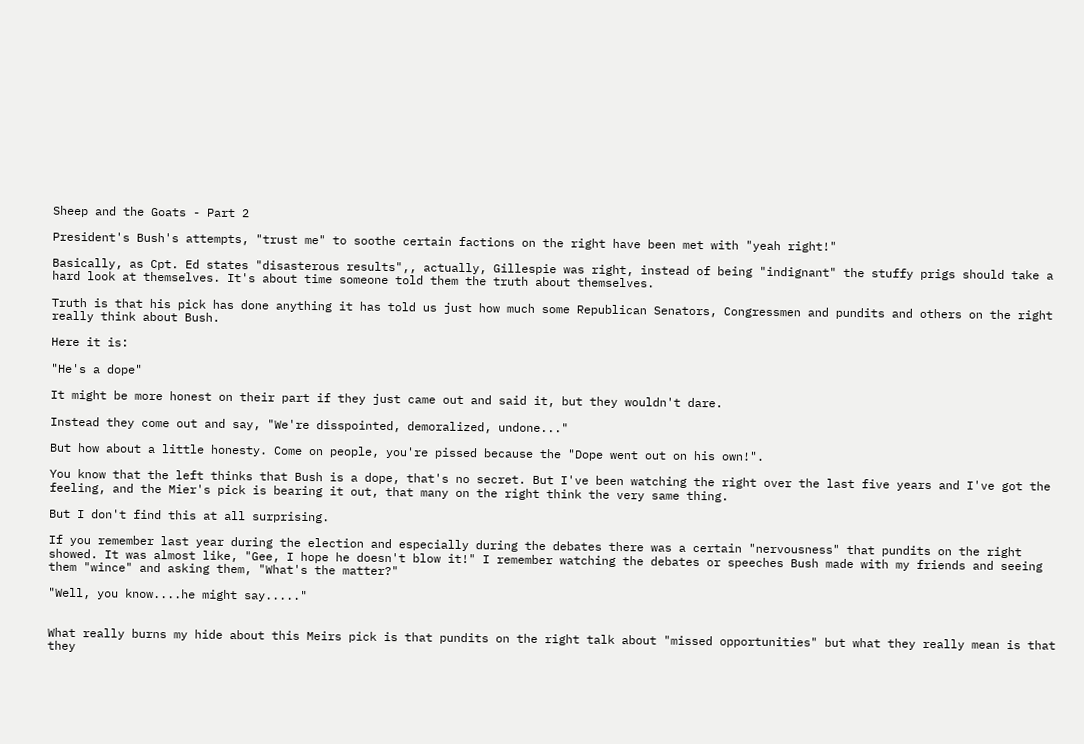Sheep and the Goats - Part 2

President's Bush's attempts, "trust me" to soothe certain factions on the right have been met with "yeah right!"

Basically, as Cpt. Ed states "disasterous results",, actually, Gillespie was right, instead of being "indignant" the stuffy prigs should take a hard look at themselves. It's about time someone told them the truth about themselves.

Truth is that his pick has done anything it has told us just how much some Republican Senators, Congressmen and pundits and others on the right really think about Bush.

Here it is:

"He's a dope"

It might be more honest on their part if they just came out and said it, but they wouldn't dare.

Instead they come out and say, "We're disspointed, demoralized, undone..."

But how about a little honesty. Come on people, you're pissed because the "Dope went out on his own!".

You know that the left thinks that Bush is a dope, that's no secret. But I've been watching the right over the last five years and I've got the feeling, and the Mier's pick is bearing it out, that many on the right think the very same thing.

But I don't find this at all surprising.

If you remember last year during the election and especially during the debates there was a certain "nervousness" that pundits on the right showed. It was almost like, "Gee, I hope he doesn't blow it!" I remember watching the debates or speeches Bush made with my friends and seeing them "wince" and asking them, "What's the matter?"

"Well, you know....he might say....."


What really burns my hide about this Meirs pick is that pundits on the right talk about "missed opportunities" but what they really mean is that they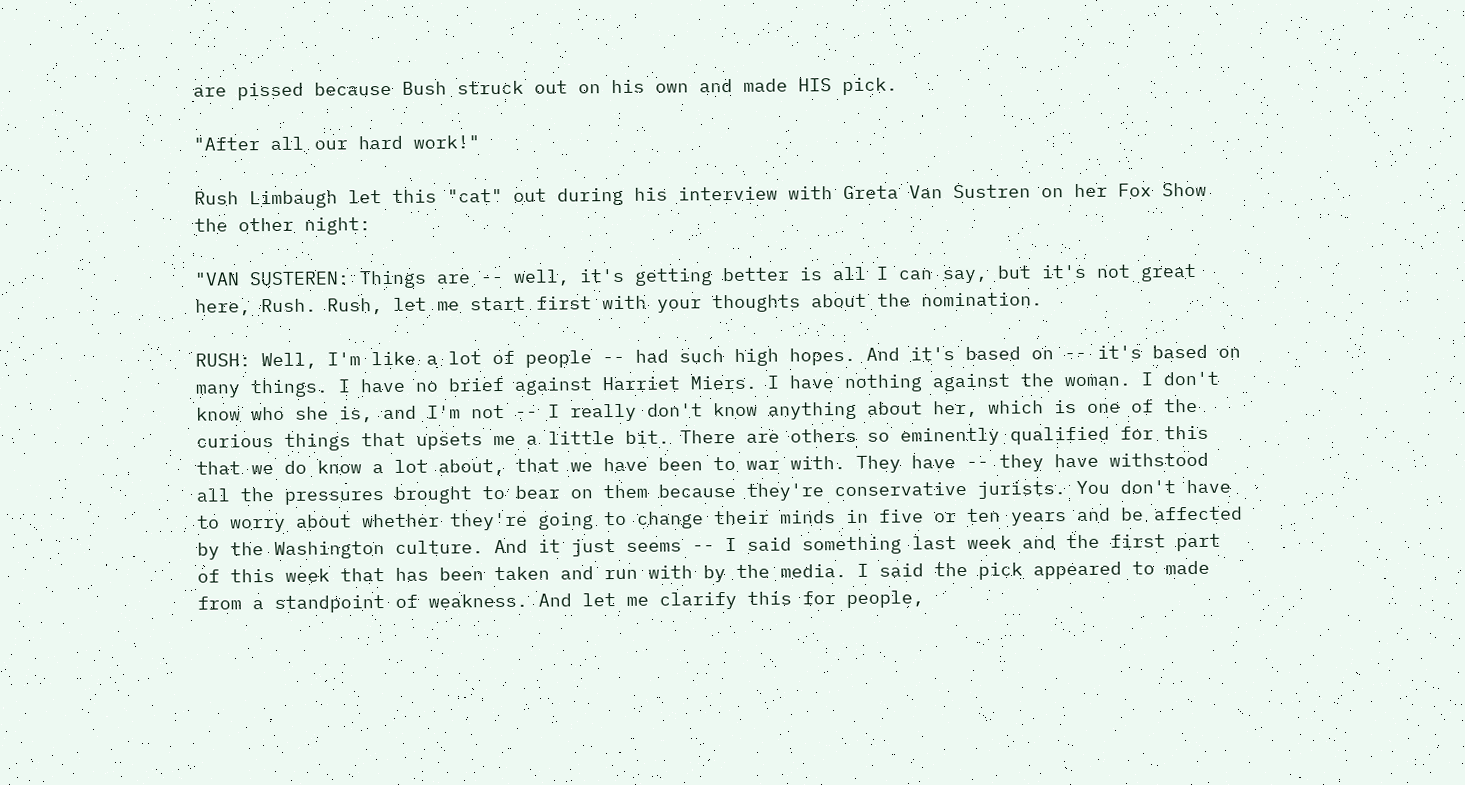are pissed because Bush struck out on his own and made HIS pick.

"After all our hard work!"

Rush Limbaugh let this "cat" out during his interview with Greta Van Sustren on her Fox Show the other night:

"VAN SUSTEREN: Things are -- well, it's getting better is all I can say, but it's not great here, Rush. Rush, let me start first with your thoughts about the nomination.

RUSH: Well, I'm like a lot of people -- had such high hopes. And it's based on -- it's based on many things. I have no brief against Harriet Miers. I have nothing against the woman. I don't know who she is, and I'm not -- I really don't know anything about her, which is one of the curious things that upsets me a little bit. There are others so eminently qualified for this that we do know a lot about, that we have been to war with. They have -- they have withstood all the pressures brought to bear on them because they're conservative jurists. You don't have to worry about whether they're going to change their minds in five or ten years and be affected by the Washington culture. And it just seems -- I said something last week and the first part of this week that has been taken and run with by the media. I said the pick appeared to made from a standpoint of weakness. And let me clarify this for people,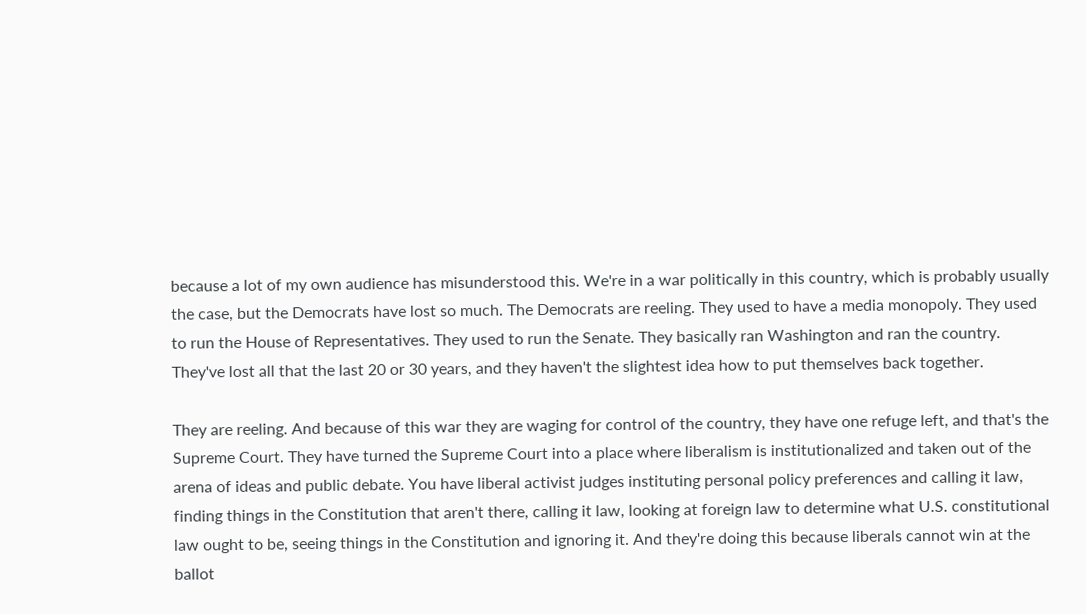because a lot of my own audience has misunderstood this. We're in a war politically in this country, which is probably usually the case, but the Democrats have lost so much. The Democrats are reeling. They used to have a media monopoly. They used to run the House of Representatives. They used to run the Senate. They basically ran Washington and ran the country. They've lost all that the last 20 or 30 years, and they haven't the slightest idea how to put themselves back together.

They are reeling. And because of this war they are waging for control of the country, they have one refuge left, and that's the Supreme Court. They have turned the Supreme Court into a place where liberalism is institutionalized and taken out of the arena of ideas and public debate. You have liberal activist judges instituting personal policy preferences and calling it law, finding things in the Constitution that aren't there, calling it law, looking at foreign law to determine what U.S. constitutional law ought to be, seeing things in the Constitution and ignoring it. And they're doing this because liberals cannot win at the ballot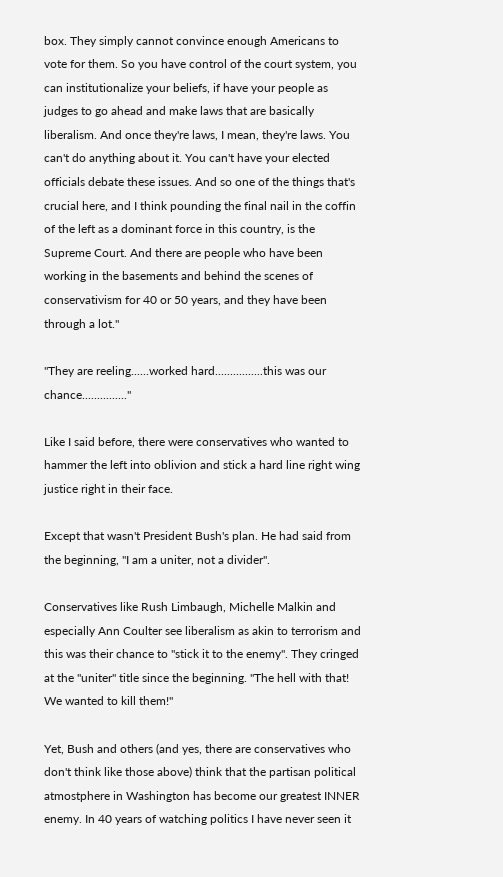box. They simply cannot convince enough Americans to vote for them. So you have control of the court system, you can institutionalize your beliefs, if have your people as judges to go ahead and make laws that are basically liberalism. And once they're laws, I mean, they're laws. You can't do anything about it. You can't have your elected officials debate these issues. And so one of the things that's crucial here, and I think pounding the final nail in the coffin of the left as a dominant force in this country, is the Supreme Court. And there are people who have been working in the basements and behind the scenes of conservativism for 40 or 50 years, and they have been through a lot."

"They are reeling......worked hard................this was our chance..............."

Like I said before, there were conservatives who wanted to hammer the left into oblivion and stick a hard line right wing justice right in their face.

Except that wasn't President Bush's plan. He had said from the beginning, "I am a uniter, not a divider".

Conservatives like Rush Limbaugh, Michelle Malkin and especially Ann Coulter see liberalism as akin to terrorism and this was their chance to "stick it to the enemy". They cringed at the "uniter" title since the beginning. "The hell with that! We wanted to kill them!"

Yet, Bush and others (and yes, there are conservatives who don't think like those above) think that the partisan political atmostphere in Washington has become our greatest INNER enemy. In 40 years of watching politics I have never seen it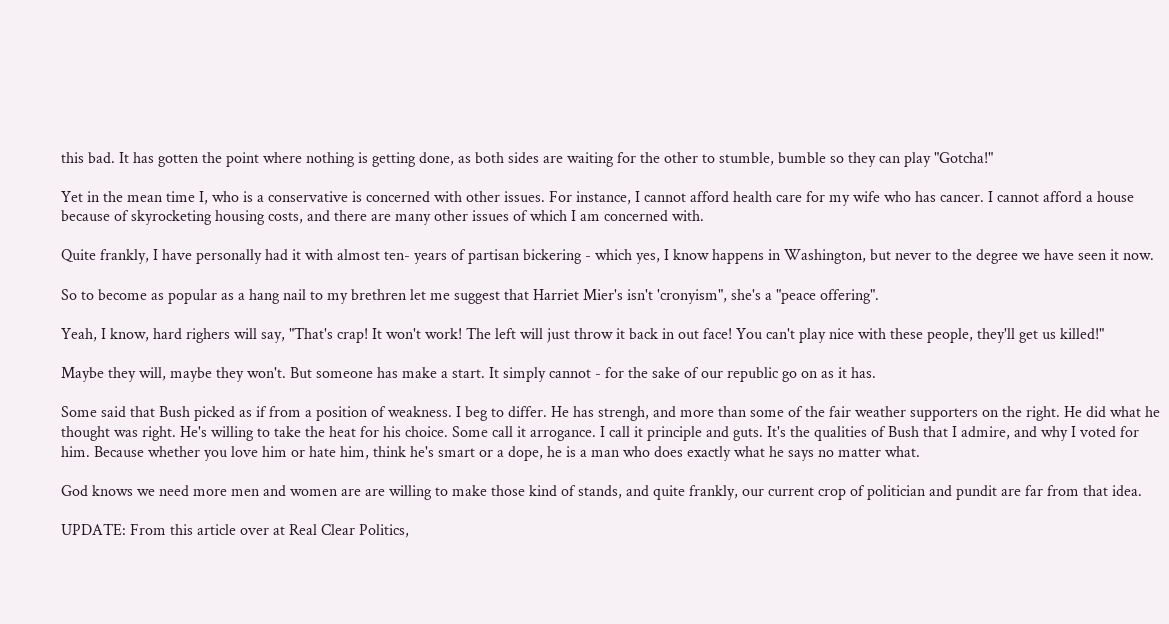this bad. It has gotten the point where nothing is getting done, as both sides are waiting for the other to stumble, bumble so they can play "Gotcha!"

Yet in the mean time I, who is a conservative is concerned with other issues. For instance, I cannot afford health care for my wife who has cancer. I cannot afford a house because of skyrocketing housing costs, and there are many other issues of which I am concerned with.

Quite frankly, I have personally had it with almost ten- years of partisan bickering - which yes, I know happens in Washington, but never to the degree we have seen it now.

So to become as popular as a hang nail to my brethren let me suggest that Harriet Mier's isn't 'cronyism", she's a "peace offering".

Yeah, I know, hard righers will say, "That's crap! It won't work! The left will just throw it back in out face! You can't play nice with these people, they'll get us killed!"

Maybe they will, maybe they won't. But someone has make a start. It simply cannot - for the sake of our republic go on as it has.

Some said that Bush picked as if from a position of weakness. I beg to differ. He has strengh, and more than some of the fair weather supporters on the right. He did what he thought was right. He's willing to take the heat for his choice. Some call it arrogance. I call it principle and guts. It's the qualities of Bush that I admire, and why I voted for him. Because whether you love him or hate him, think he's smart or a dope, he is a man who does exactly what he says no matter what.

God knows we need more men and women are are willing to make those kind of stands, and quite frankly, our current crop of politician and pundit are far from that idea.

UPDATE: From this article over at Real Clear Politics,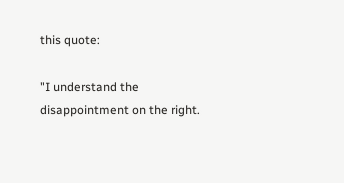this quote:

"I understand the disappointment on the right.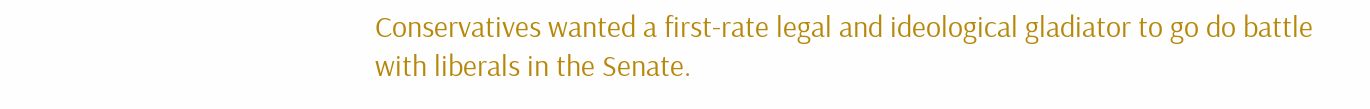Conservatives wanted a first-rate legal and ideological gladiator to go do battle with liberals in the Senate.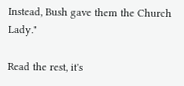Instead, Bush gave them the Church Lady."

Read the rest, it's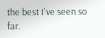the best I've seen so far.